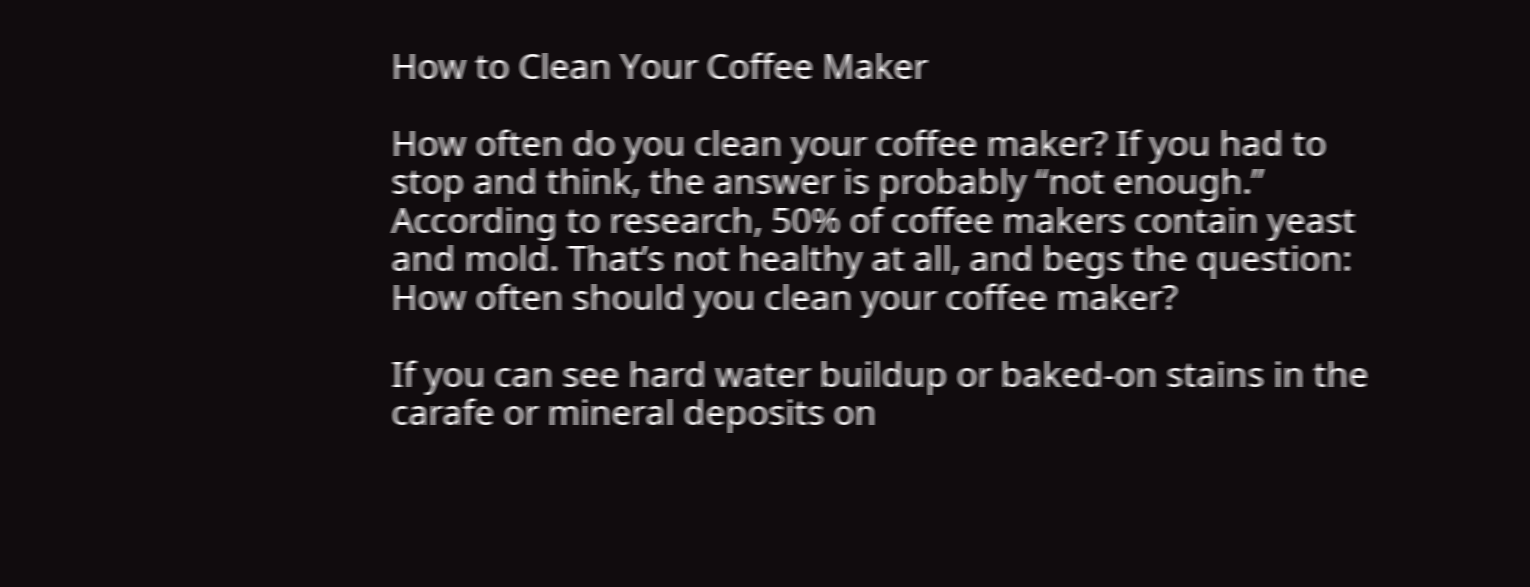How to Clean Your Coffee Maker

How often do you clean your coffee maker? If you had to stop and think, the answer is probably “not enough.” According to research, 50% of coffee makers contain yeast and mold. That’s not healthy at all, and begs the question: How often should you clean your coffee maker?

If you can see hard water buildup or baked-on stains in the carafe or mineral deposits on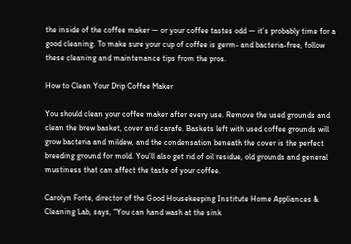the inside of the coffee maker — or your coffee tastes odd — it’s probably time for a good cleaning. To make sure your cup of coffee is germ- and bacteria-free, follow these cleaning and maintenance tips from the pros.

How to Clean Your Drip Coffee Maker

You should clean your coffee maker after every use. Remove the used grounds and clean the brew basket, cover and carafe. Baskets left with used coffee grounds will grow bacteria and mildew, and the condensation beneath the cover is the perfect breeding ground for mold. You’ll also get rid of oil residue, old grounds and general mustiness that can affect the taste of your coffee.

Carolyn Forte, director of the Good Housekeeping Institute Home Appliances & Cleaning Lab, says, “You can hand wash at the sink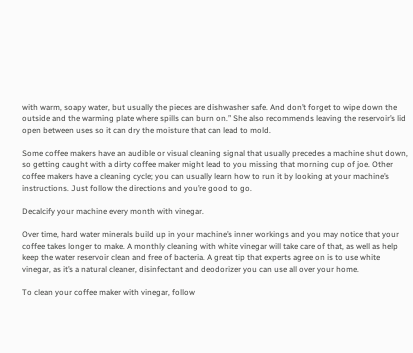with warm, soapy water, but usually the pieces are dishwasher safe. And don’t forget to wipe down the outside and the warming plate where spills can burn on.” She also recommends leaving the reservoir’s lid open between uses so it can dry the moisture that can lead to mold.

Some coffee makers have an audible or visual cleaning signal that usually precedes a machine shut down, so getting caught with a dirty coffee maker might lead to you missing that morning cup of joe. Other coffee makers have a cleaning cycle; you can usually learn how to run it by looking at your machine’s instructions. Just follow the directions and you’re good to go.

Decalcify your machine every month with vinegar.

Over time, hard water minerals build up in your machine’s inner workings and you may notice that your coffee takes longer to make. A monthly cleaning with white vinegar will take care of that, as well as help keep the water reservoir clean and free of bacteria. A great tip that experts agree on is to use white vinegar, as it’s a natural cleaner, disinfectant and deodorizer you can use all over your home.

To clean your coffee maker with vinegar, follow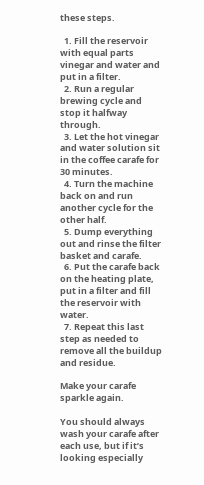these steps.

  1. Fill the reservoir with equal parts vinegar and water and put in a filter.
  2. Run a regular brewing cycle and stop it halfway through.
  3. Let the hot vinegar and water solution sit in the coffee carafe for 30 minutes.
  4. Turn the machine back on and run another cycle for the other half.
  5. Dump everything out and rinse the filter basket and carafe.
  6. Put the carafe back on the heating plate, put in a filter and fill the reservoir with water.
  7. Repeat this last step as needed to remove all the buildup and residue.

Make your carafe sparkle again.

You should always wash your carafe after each use, but if it’s looking especially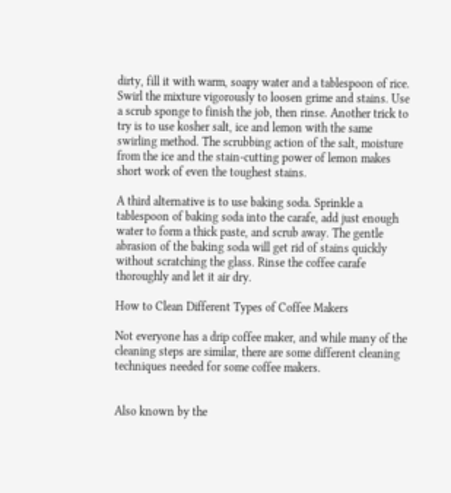dirty, fill it with warm, soapy water and a tablespoon of rice. Swirl the mixture vigorously to loosen grime and stains. Use a scrub sponge to finish the job, then rinse. Another trick to try is to use kosher salt, ice and lemon with the same swirling method. The scrubbing action of the salt, moisture from the ice and the stain-cutting power of lemon makes short work of even the toughest stains.

A third alternative is to use baking soda. Sprinkle a tablespoon of baking soda into the carafe, add just enough water to form a thick paste, and scrub away. The gentle abrasion of the baking soda will get rid of stains quickly without scratching the glass. Rinse the coffee carafe thoroughly and let it air dry.

How to Clean Different Types of Coffee Makers

Not everyone has a drip coffee maker, and while many of the cleaning steps are similar, there are some different cleaning techniques needed for some coffee makers.


Also known by the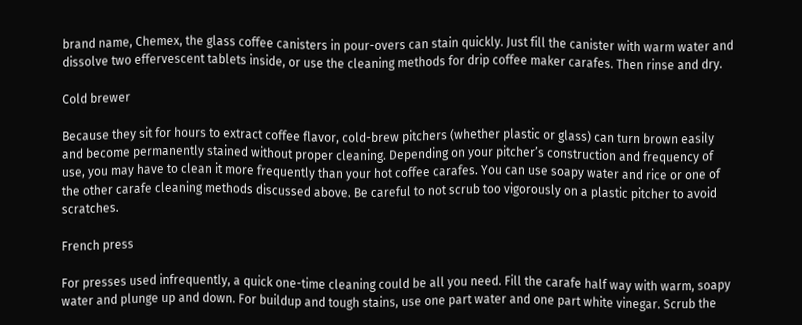brand name, Chemex, the glass coffee canisters in pour-overs can stain quickly. Just fill the canister with warm water and dissolve two effervescent tablets inside, or use the cleaning methods for drip coffee maker carafes. Then rinse and dry.

Cold brewer

Because they sit for hours to extract coffee flavor, cold-brew pitchers (whether plastic or glass) can turn brown easily and become permanently stained without proper cleaning. Depending on your pitcher’s construction and frequency of use, you may have to clean it more frequently than your hot coffee carafes. You can use soapy water and rice or one of the other carafe cleaning methods discussed above. Be careful to not scrub too vigorously on a plastic pitcher to avoid scratches.

French press

For presses used infrequently, a quick one-time cleaning could be all you need. Fill the carafe half way with warm, soapy water and plunge up and down. For buildup and tough stains, use one part water and one part white vinegar. Scrub the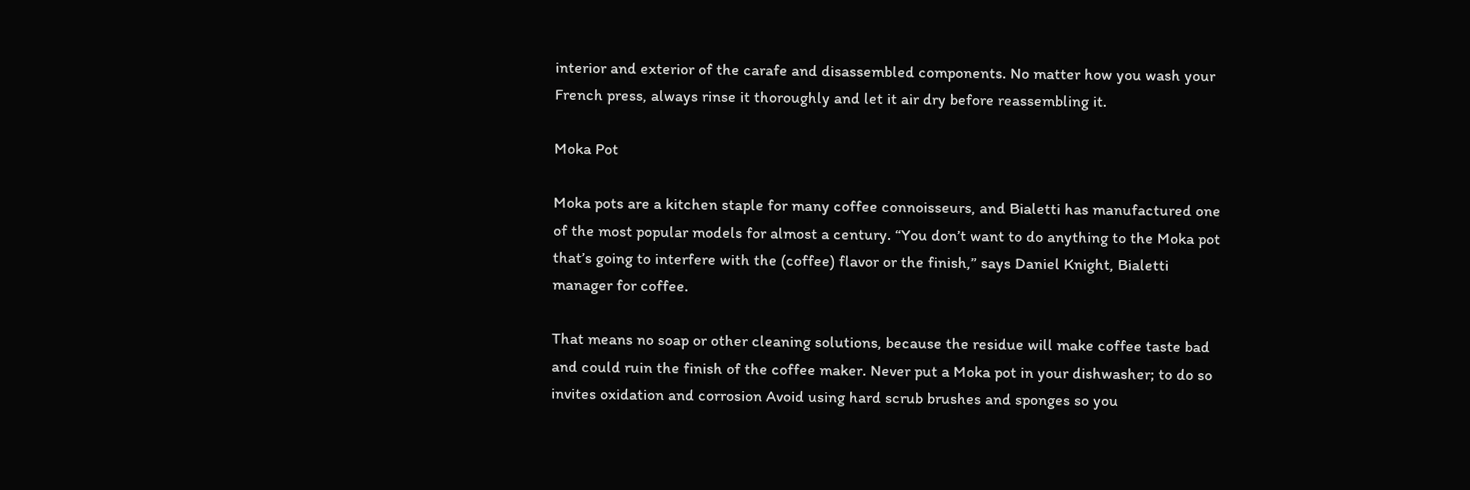interior and exterior of the carafe and disassembled components. No matter how you wash your French press, always rinse it thoroughly and let it air dry before reassembling it.

Moka Pot

Moka pots are a kitchen staple for many coffee connoisseurs, and Bialetti has manufactured one of the most popular models for almost a century. “You don’t want to do anything to the Moka pot that’s going to interfere with the (coffee) flavor or the finish,” says Daniel Knight, Bialetti manager for coffee.

That means no soap or other cleaning solutions, because the residue will make coffee taste bad and could ruin the finish of the coffee maker. Never put a Moka pot in your dishwasher; to do so invites oxidation and corrosion Avoid using hard scrub brushes and sponges so you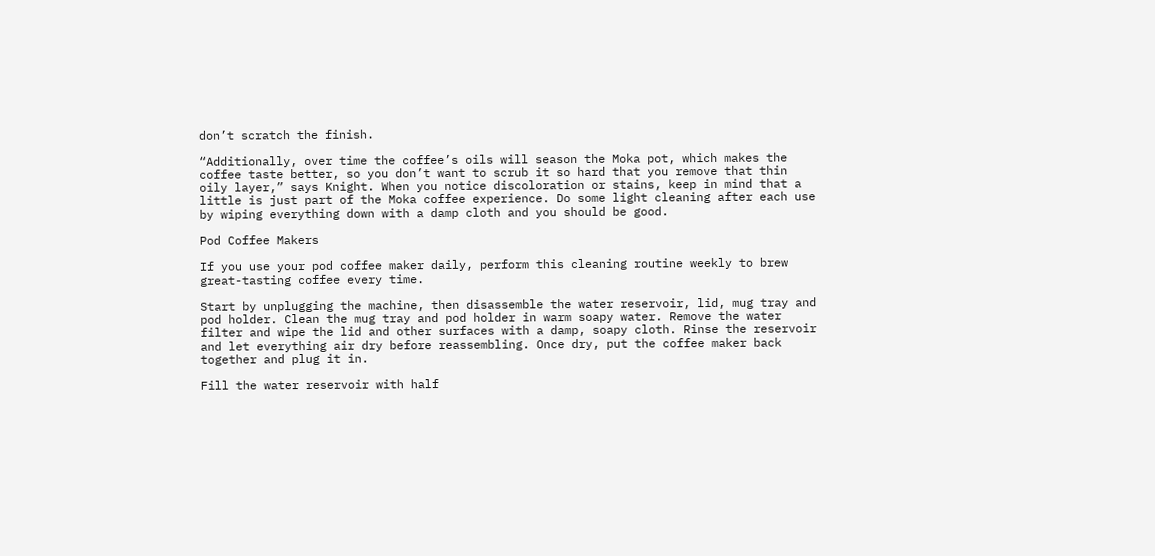don’t scratch the finish.

“Additionally, over time the coffee’s oils will season the Moka pot, which makes the coffee taste better, so you don’t want to scrub it so hard that you remove that thin oily layer,” says Knight. When you notice discoloration or stains, keep in mind that a little is just part of the Moka coffee experience. Do some light cleaning after each use by wiping everything down with a damp cloth and you should be good.

Pod Coffee Makers

If you use your pod coffee maker daily, perform this cleaning routine weekly to brew great-tasting coffee every time.

Start by unplugging the machine, then disassemble the water reservoir, lid, mug tray and pod holder. Clean the mug tray and pod holder in warm soapy water. Remove the water filter and wipe the lid and other surfaces with a damp, soapy cloth. Rinse the reservoir and let everything air dry before reassembling. Once dry, put the coffee maker back together and plug it in.

Fill the water reservoir with half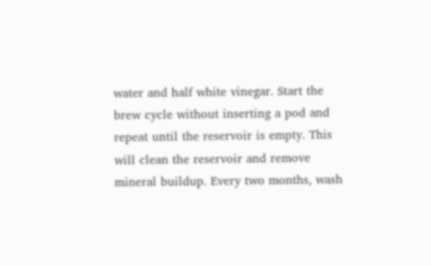water and half white vinegar. Start the brew cycle without inserting a pod and repeat until the reservoir is empty. This will clean the reservoir and remove mineral buildup. Every two months, wash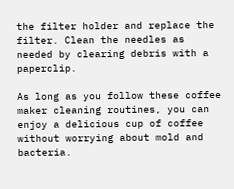the filter holder and replace the filter. Clean the needles as needed by clearing debris with a paperclip.

As long as you follow these coffee maker cleaning routines, you can enjoy a delicious cup of coffee without worrying about mold and bacteria.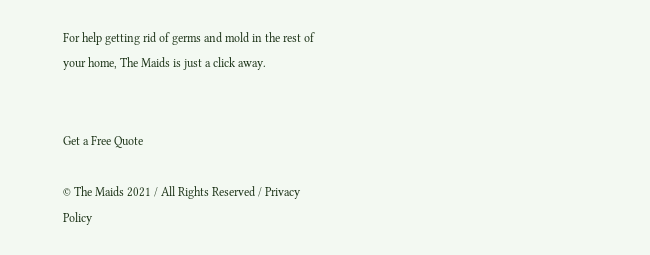For help getting rid of germs and mold in the rest of your home, The Maids is just a click away.


Get a Free Quote

© The Maids 2021 / All Rights Reserved / Privacy Policy